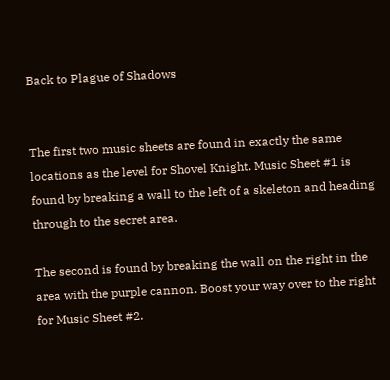Back to Plague of Shadows


The first two music sheets are found in exactly the same locations as the level for Shovel Knight. Music Sheet #1 is found by breaking a wall to the left of a skeleton and heading through to the secret area.

The second is found by breaking the wall on the right in the area with the purple cannon. Boost your way over to the right for Music Sheet #2.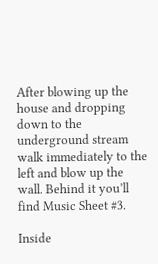After blowing up the house and dropping down to the underground stream walk immediately to the left and blow up the wall. Behind it you’ll find Music Sheet #3.

Inside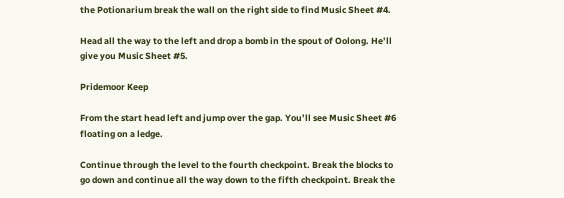the Potionarium break the wall on the right side to find Music Sheet #4.

Head all the way to the left and drop a bomb in the spout of Oolong. He’ll give you Music Sheet #5.

Pridemoor Keep

From the start head left and jump over the gap. You’ll see Music Sheet #6 floating on a ledge.

Continue through the level to the fourth checkpoint. Break the blocks to go down and continue all the way down to the fifth checkpoint. Break the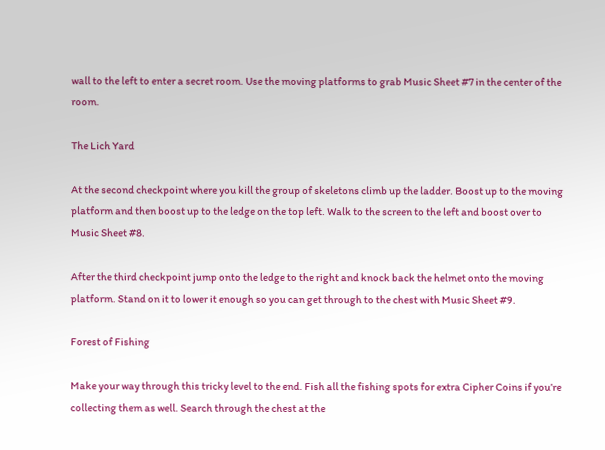wall to the left to enter a secret room. Use the moving platforms to grab Music Sheet #7 in the center of the room.

The Lich Yard

At the second checkpoint where you kill the group of skeletons climb up the ladder. Boost up to the moving platform and then boost up to the ledge on the top left. Walk to the screen to the left and boost over to Music Sheet #8.

After the third checkpoint jump onto the ledge to the right and knock back the helmet onto the moving platform. Stand on it to lower it enough so you can get through to the chest with Music Sheet #9.

Forest of Fishing

Make your way through this tricky level to the end. Fish all the fishing spots for extra Cipher Coins if you’re collecting them as well. Search through the chest at the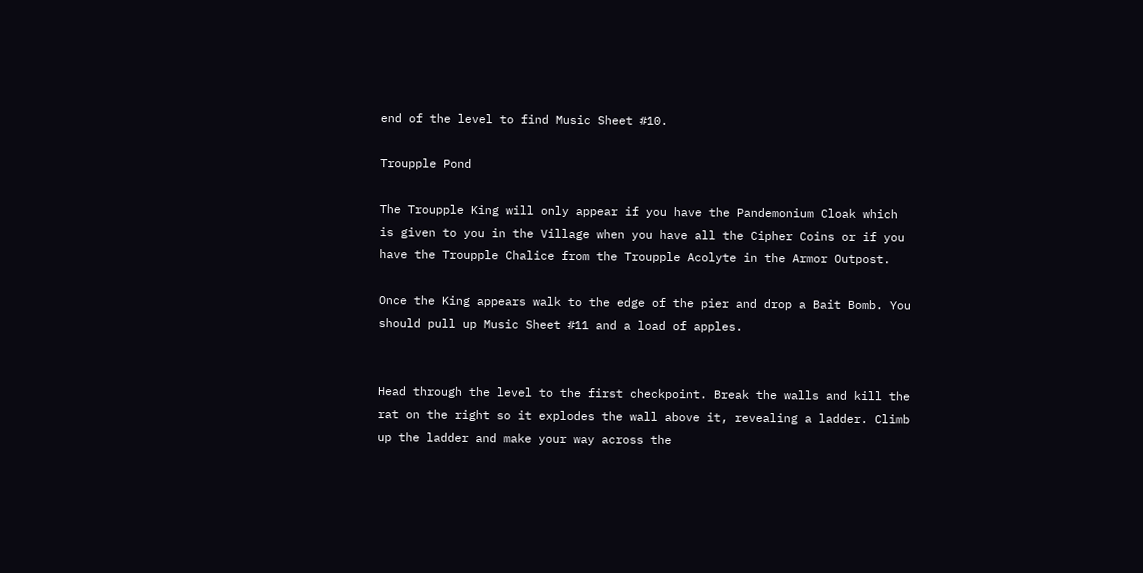end of the level to find Music Sheet #10.

Troupple Pond

The Troupple King will only appear if you have the Pandemonium Cloak which is given to you in the Village when you have all the Cipher Coins or if you have the Troupple Chalice from the Troupple Acolyte in the Armor Outpost.

Once the King appears walk to the edge of the pier and drop a Bait Bomb. You should pull up Music Sheet #11 and a load of apples.


Head through the level to the first checkpoint. Break the walls and kill the rat on the right so it explodes the wall above it, revealing a ladder. Climb up the ladder and make your way across the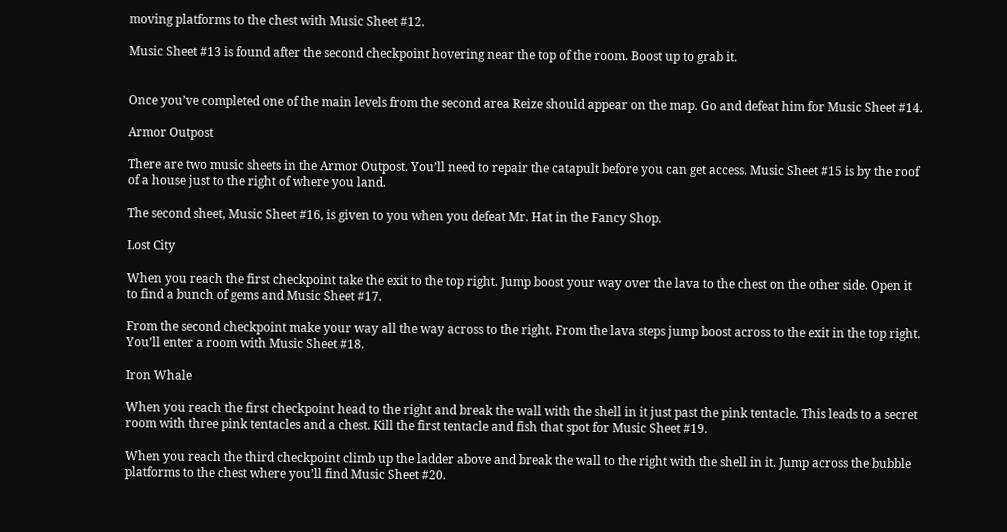moving platforms to the chest with Music Sheet #12.

Music Sheet #13 is found after the second checkpoint hovering near the top of the room. Boost up to grab it.


Once you’ve completed one of the main levels from the second area Reize should appear on the map. Go and defeat him for Music Sheet #14.

Armor Outpost

There are two music sheets in the Armor Outpost. You’ll need to repair the catapult before you can get access. Music Sheet #15 is by the roof of a house just to the right of where you land.

The second sheet, Music Sheet #16, is given to you when you defeat Mr. Hat in the Fancy Shop.

Lost City

When you reach the first checkpoint take the exit to the top right. Jump boost your way over the lava to the chest on the other side. Open it to find a bunch of gems and Music Sheet #17.

From the second checkpoint make your way all the way across to the right. From the lava steps jump boost across to the exit in the top right. You’ll enter a room with Music Sheet #18.

Iron Whale

When you reach the first checkpoint head to the right and break the wall with the shell in it just past the pink tentacle. This leads to a secret room with three pink tentacles and a chest. Kill the first tentacle and fish that spot for Music Sheet #19.

When you reach the third checkpoint climb up the ladder above and break the wall to the right with the shell in it. Jump across the bubble platforms to the chest where you’ll find Music Sheet #20.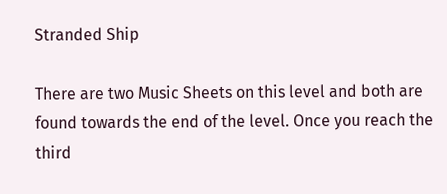Stranded Ship

There are two Music Sheets on this level and both are found towards the end of the level. Once you reach the third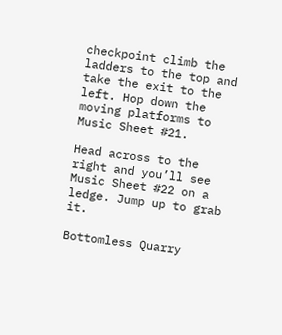checkpoint climb the ladders to the top and take the exit to the left. Hop down the moving platforms to Music Sheet #21.

Head across to the right and you’ll see Music Sheet #22 on a ledge. Jump up to grab it.

Bottomless Quarry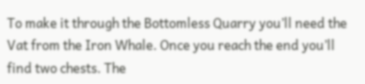To make it through the Bottomless Quarry you’ll need the Vat from the Iron Whale. Once you reach the end you’ll find two chests. The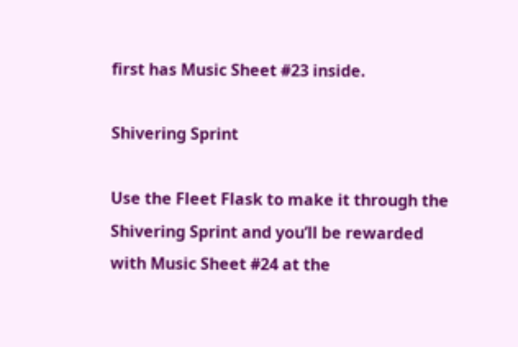first has Music Sheet #23 inside.

Shivering Sprint

Use the Fleet Flask to make it through the Shivering Sprint and you’ll be rewarded with Music Sheet #24 at the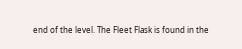end of the level. The Fleet Flask is found in the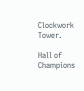Clockwork Tower.

Hall of Champions